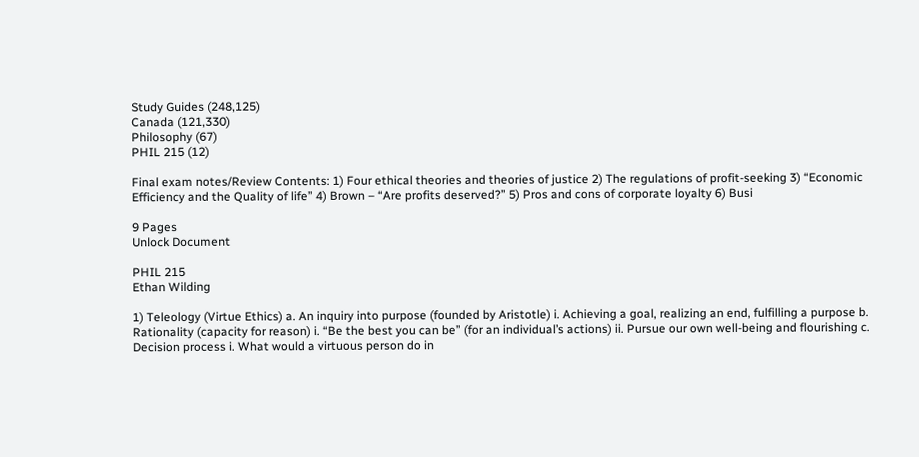Study Guides (248,125)
Canada (121,330)
Philosophy (67)
PHIL 215 (12)

Final exam notes/Review Contents: 1) Four ethical theories and theories of justice 2) The regulations of profit-seeking 3) “Economic Efficiency and the Quality of life” 4) Brown – “Are profits deserved?” 5) Pros and cons of corporate loyalty 6) Busi

9 Pages
Unlock Document

PHIL 215
Ethan Wilding

1) Teleology (Virtue Ethics) a. An inquiry into purpose (founded by Aristotle) i. Achieving a goal, realizing an end, fulfilling a purpose b. Rationality (capacity for reason) i. “Be the best you can be” (for an individual’s actions) ii. Pursue our own well-being and flourishing c. Decision process i. What would a virtuous person do in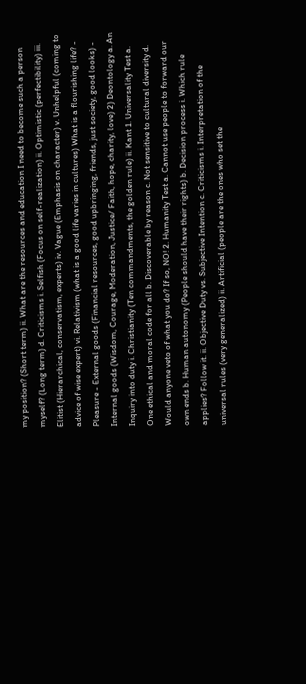my position? (Short term) ii. What are the resources and education I need to become such a person myself? (Long term) d. Criticisms i. Selfish (Focus on self-realization) ii. Optimistic (perfectibility) iii. Elitist (Hierarchical, conservatism, experts) iv. Vague (Emphasis on character) v. Unhelpful (coming to advice of wise expert) vi. Relativism (what is a good life varies in cultures) What is a flourishing life? - Pleasure - External goods (Financial resources, good upbringing, friends, just society, good looks) - Internal goods (Wisdom, Courage, Moderation, Justice/ Faith, hope, charity, love) 2) Deontology a. An Inquiry into duty i. Christianity (Ten commandments, the golden rule) ii. Kant 1. Universality Test a. One ethical and moral code for all b. Discoverable by reason c. Not sensitive to cultural diversity d. Would anyone veto of what you do? If so, NO! 2. Humanity Test a. Cannot use people to forward our own ends b. Human autonomy (People should have their rights) b. Decision process i. Which rule applies? Follow it. ii. Objective Duty vs. Subjective Intention c. Criticisms i. Interpretation of the universal rules (very generalized) ii. Artificial (people are the ones who set the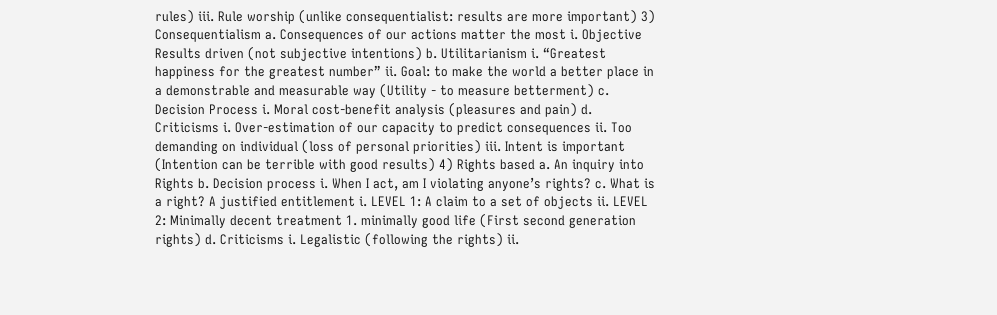rules) iii. Rule worship (unlike consequentialist: results are more important) 3) Consequentialism a. Consequences of our actions matter the most i. Objective Results driven (not subjective intentions) b. Utilitarianism i. “Greatest happiness for the greatest number” ii. Goal: to make the world a better place in a demonstrable and measurable way (Utility - to measure betterment) c. Decision Process i. Moral cost-benefit analysis (pleasures and pain) d. Criticisms i. Over-estimation of our capacity to predict consequences ii. Too demanding on individual (loss of personal priorities) iii. Intent is important (Intention can be terrible with good results) 4) Rights based a. An inquiry into Rights b. Decision process i. When I act, am I violating anyone’s rights? c. What is a right? A justified entitlement i. LEVEL 1: A claim to a set of objects ii. LEVEL 2: Minimally decent treatment 1. minimally good life (First second generation rights) d. Criticisms i. Legalistic (following the rights) ii.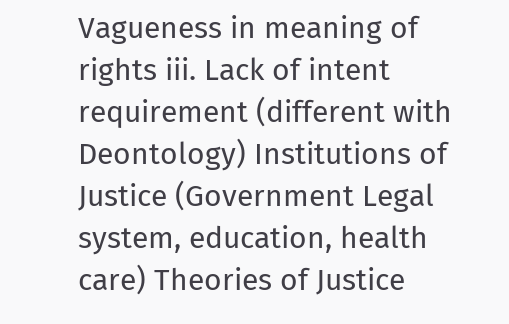Vagueness in meaning of rights iii. Lack of intent requirement (different with Deontology) Institutions of Justice (Government Legal system, education, health care) Theories of Justice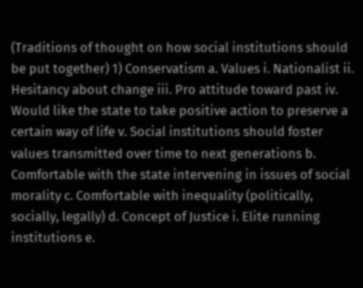(Traditions of thought on how social institutions should be put together) 1) Conservatism a. Values i. Nationalist ii. Hesitancy about change iii. Pro attitude toward past iv. Would like the state to take positive action to preserve a certain way of life v. Social institutions should foster values transmitted over time to next generations b. Comfortable with the state intervening in issues of social morality c. Comfortable with inequality (politically, socially, legally) d. Concept of Justice i. Elite running institutions e.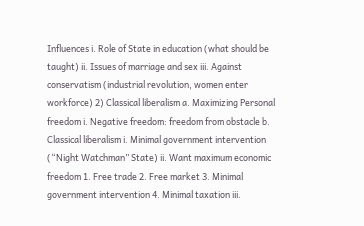Influences i. Role of State in education (what should be taught) ii. Issues of marriage and sex iii. Against conservatism (industrial revolution, women enter workforce) 2) Classical liberalism a. Maximizing Personal freedom i. Negative freedom: freedom from obstacle b. Classical liberalism i. Minimal government intervention (“Night Watchman” State) ii. Want maximum economic freedom 1. Free trade 2. Free market 3. Minimal government intervention 4. Minimal taxation iii.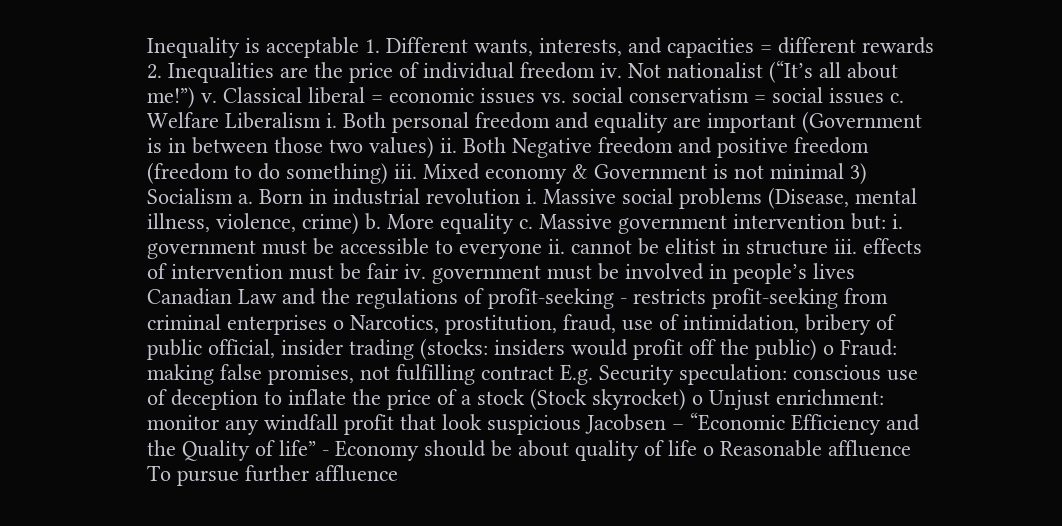Inequality is acceptable 1. Different wants, interests, and capacities = different rewards 2. Inequalities are the price of individual freedom iv. Not nationalist (“It’s all about me!”) v. Classical liberal = economic issues vs. social conservatism = social issues c. Welfare Liberalism i. Both personal freedom and equality are important (Government is in between those two values) ii. Both Negative freedom and positive freedom (freedom to do something) iii. Mixed economy & Government is not minimal 3) Socialism a. Born in industrial revolution i. Massive social problems (Disease, mental illness, violence, crime) b. More equality c. Massive government intervention but: i. government must be accessible to everyone ii. cannot be elitist in structure iii. effects of intervention must be fair iv. government must be involved in people’s lives Canadian Law and the regulations of profit-seeking - restricts profit-seeking from criminal enterprises o Narcotics, prostitution, fraud, use of intimidation, bribery of public official, insider trading (stocks: insiders would profit off the public) o Fraud: making false promises, not fulfilling contract E.g. Security speculation: conscious use of deception to inflate the price of a stock (Stock skyrocket) o Unjust enrichment: monitor any windfall profit that look suspicious Jacobsen – “Economic Efficiency and the Quality of life” - Economy should be about quality of life o Reasonable affluence To pursue further affluence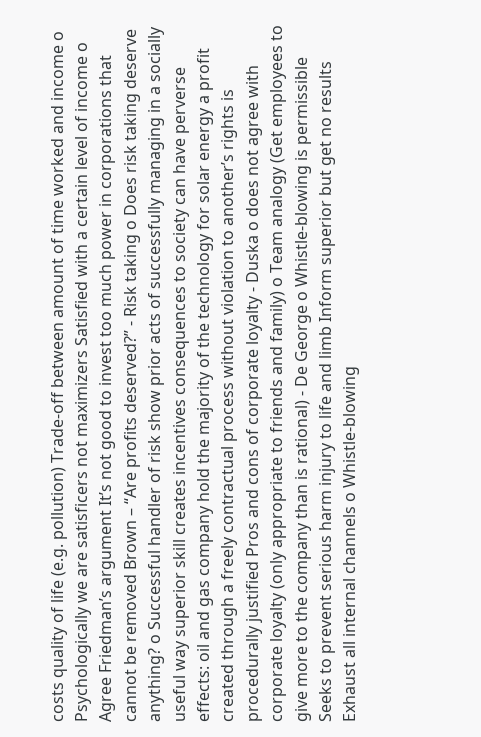costs quality of life (e.g. pollution) Trade-off between amount of time worked and income o Psychologically we are satisficers not maximizers Satisfied with a certain level of income o Agree Friedman’s argument It’s not good to invest too much power in corporations that cannot be removed Brown – “Are profits deserved?” - Risk taking o Does risk taking deserve anything? o Successful handler of risk show prior acts of successfully managing in a socially useful way superior skill creates incentives consequences to society can have perverse effects: oil and gas company hold the majority of the technology for solar energy a profit created through a freely contractual process without violation to another’s rights is procedurally justified Pros and cons of corporate loyalty - Duska o does not agree with corporate loyalty (only appropriate to friends and family) o Team analogy (Get employees to give more to the company than is rational) - De George o Whistle-blowing is permissible Seeks to prevent serious harm injury to life and limb Inform superior but get no results Exhaust all internal channels o Whistle-blowing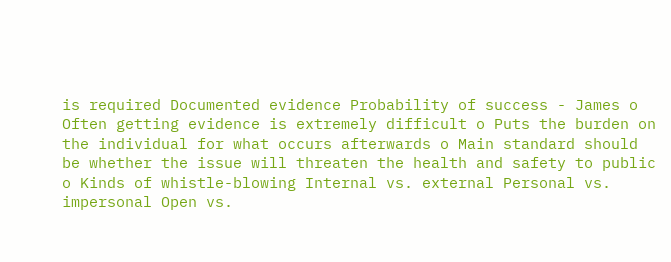is required Documented evidence Probability of success - James o Often getting evidence is extremely difficult o Puts the burden on the individual for what occurs afterwards o Main standard should be whether the issue will threaten the health and safety to public o Kinds of whistle-blowing Internal vs. external Personal vs. impersonal Open vs.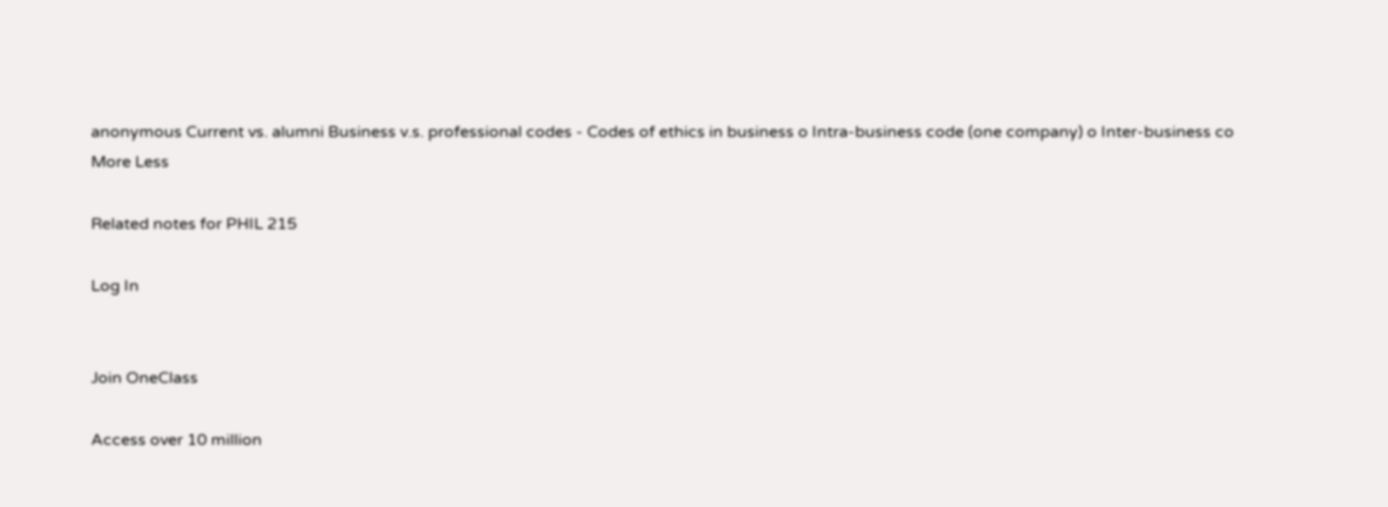anonymous Current vs. alumni Business v.s. professional codes - Codes of ethics in business o Intra-business code (one company) o Inter-business co
More Less

Related notes for PHIL 215

Log In


Join OneClass

Access over 10 million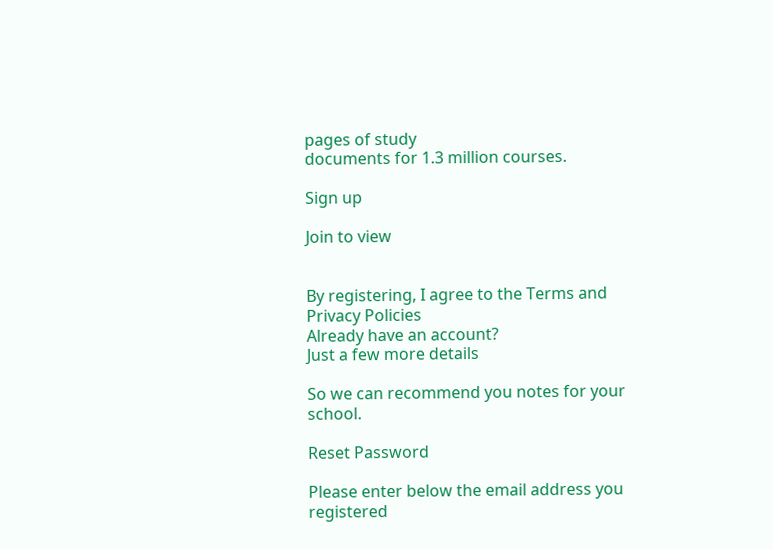pages of study
documents for 1.3 million courses.

Sign up

Join to view


By registering, I agree to the Terms and Privacy Policies
Already have an account?
Just a few more details

So we can recommend you notes for your school.

Reset Password

Please enter below the email address you registered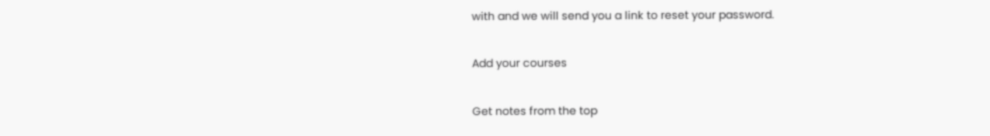with and we will send you a link to reset your password.

Add your courses

Get notes from the top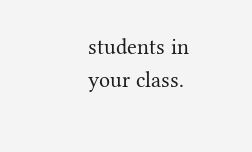students in your class.